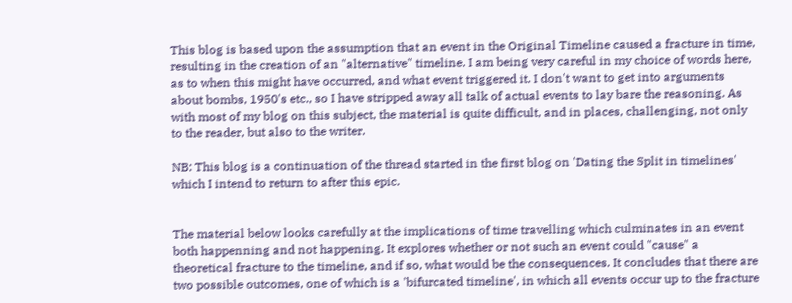This blog is based upon the assumption that an event in the Original Timeline caused a fracture in time, resulting in the creation of an "alternative" timeline. I am being very careful in my choice of words here, as to when this might have occurred, and what event triggered it. I don't want to get into arguments about bombs, 1950's etc., so I have stripped away all talk of actual events to lay bare the reasoning. As with most of my blog on this subject, the material is quite difficult, and in places, challenging, not only to the reader, but also to the writer.

NB: This blog is a continuation of the thread started in the first blog on 'Dating the Split in timelines' which I intend to return to after this epic.


The material below looks carefully at the implications of time travelling which culminates in an event both happenning and not happening. It explores whether or not such an event could "cause" a theoretical fracture to the timeline, and if so, what would be the consequences. It concludes that there are two possible outcomes, one of which is a 'bifurcated timeline', in which all events occur up to the fracture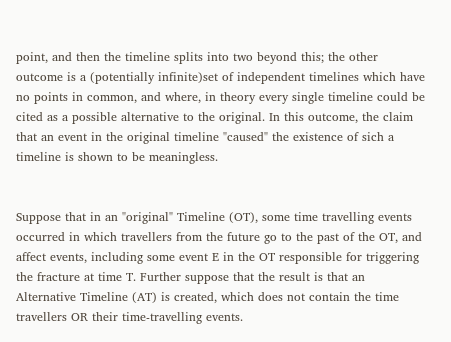point, and then the timeline splits into two beyond this; the other outcome is a (potentially infinite)set of independent timelines which have no points in common, and where, in theory every single timeline could be cited as a possible alternative to the original. In this outcome, the claim that an event in the original timeline "caused" the existence of sich a timeline is shown to be meaningless.


Suppose that in an "original" Timeline (OT), some time travelling events occurred in which travellers from the future go to the past of the OT, and affect events, including some event E in the OT responsible for triggering the fracture at time T. Further suppose that the result is that an Alternative Timeline (AT) is created, which does not contain the time travellers OR their time-travelling events.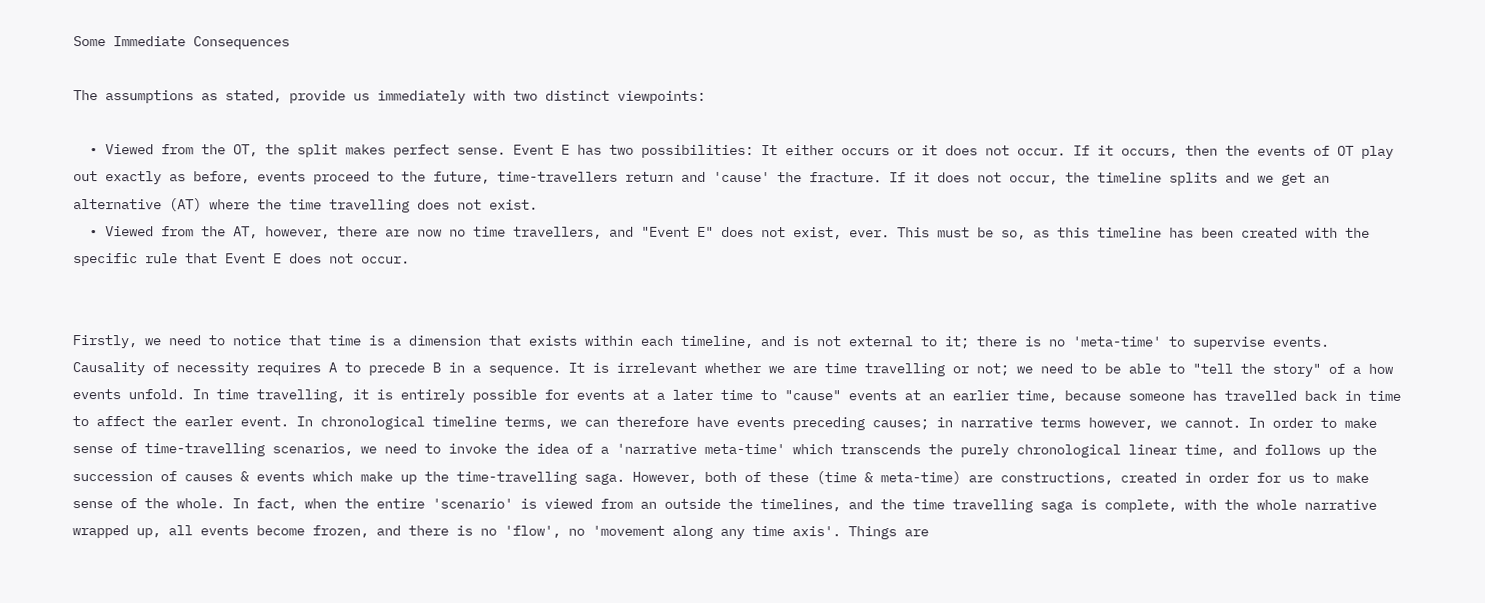Some Immediate Consequences

The assumptions as stated, provide us immediately with two distinct viewpoints:

  • Viewed from the OT, the split makes perfect sense. Event E has two possibilities: It either occurs or it does not occur. If it occurs, then the events of OT play out exactly as before, events proceed to the future, time-travellers return and 'cause' the fracture. If it does not occur, the timeline splits and we get an alternative (AT) where the time travelling does not exist.
  • Viewed from the AT, however, there are now no time travellers, and "Event E" does not exist, ever. This must be so, as this timeline has been created with the specific rule that Event E does not occur.


Firstly, we need to notice that time is a dimension that exists within each timeline, and is not external to it; there is no 'meta-time' to supervise events. Causality of necessity requires A to precede B in a sequence. It is irrelevant whether we are time travelling or not; we need to be able to "tell the story" of a how events unfold. In time travelling, it is entirely possible for events at a later time to "cause" events at an earlier time, because someone has travelled back in time to affect the earler event. In chronological timeline terms, we can therefore have events preceding causes; in narrative terms however, we cannot. In order to make sense of time-travelling scenarios, we need to invoke the idea of a 'narrative meta-time' which transcends the purely chronological linear time, and follows up the succession of causes & events which make up the time-travelling saga. However, both of these (time & meta-time) are constructions, created in order for us to make sense of the whole. In fact, when the entire 'scenario' is viewed from an outside the timelines, and the time travelling saga is complete, with the whole narrative wrapped up, all events become frozen, and there is no 'flow', no 'movement along any time axis'. Things are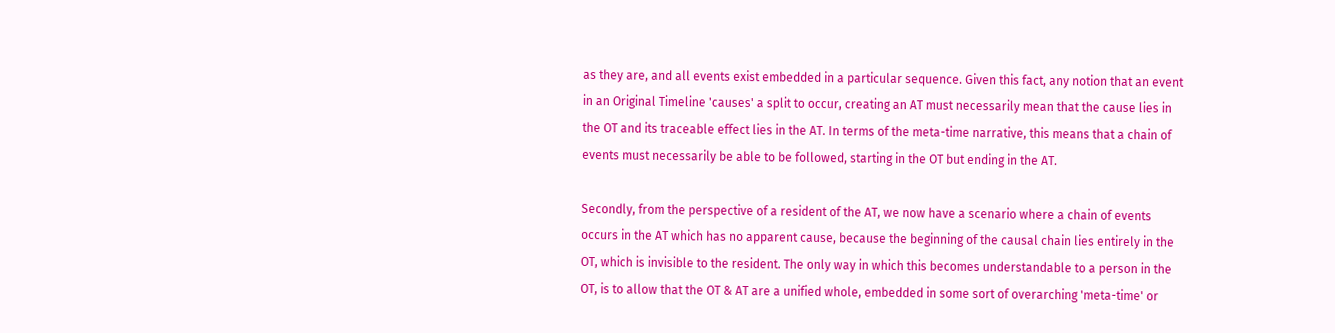as they are, and all events exist embedded in a particular sequence. Given this fact, any notion that an event in an Original Timeline 'causes' a split to occur, creating an AT must necessarily mean that the cause lies in the OT and its traceable effect lies in the AT. In terms of the meta-time narrative, this means that a chain of events must necessarily be able to be followed, starting in the OT but ending in the AT.

Secondly, from the perspective of a resident of the AT, we now have a scenario where a chain of events occurs in the AT which has no apparent cause, because the beginning of the causal chain lies entirely in the OT, which is invisible to the resident. The only way in which this becomes understandable to a person in the OT, is to allow that the OT & AT are a unified whole, embedded in some sort of overarching 'meta-time' or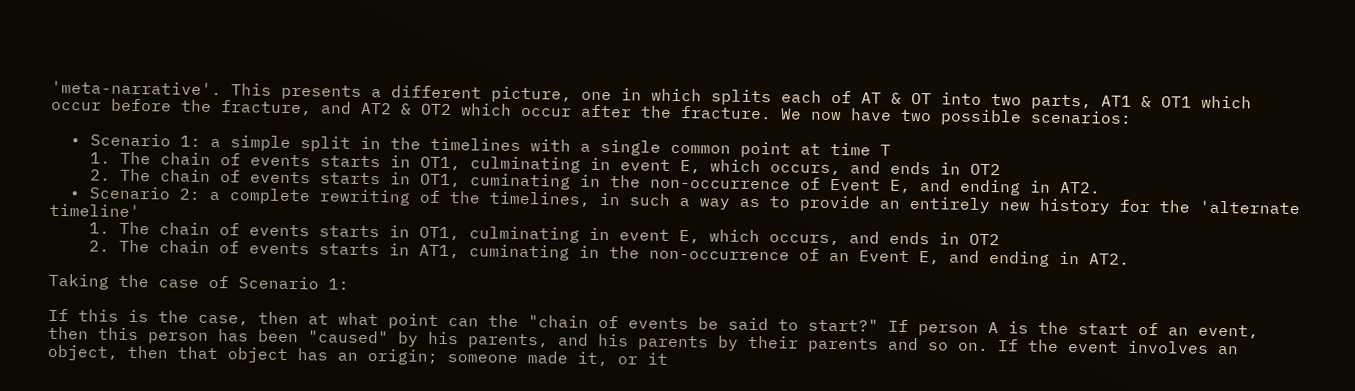'meta-narrative'. This presents a different picture, one in which splits each of AT & OT into two parts, AT1 & OT1 which occur before the fracture, and AT2 & OT2 which occur after the fracture. We now have two possible scenarios:

  • Scenario 1: a simple split in the timelines with a single common point at time T
    1. The chain of events starts in OT1, culminating in event E, which occurs, and ends in OT2
    2. The chain of events starts in OT1, cuminating in the non-occurrence of Event E, and ending in AT2.
  • Scenario 2: a complete rewriting of the timelines, in such a way as to provide an entirely new history for the 'alternate timeline'
    1. The chain of events starts in OT1, culminating in event E, which occurs, and ends in OT2
    2. The chain of events starts in AT1, cuminating in the non-occurrence of an Event E, and ending in AT2.

Taking the case of Scenario 1:

If this is the case, then at what point can the "chain of events be said to start?" If person A is the start of an event, then this person has been "caused" by his parents, and his parents by their parents and so on. If the event involves an object, then that object has an origin; someone made it, or it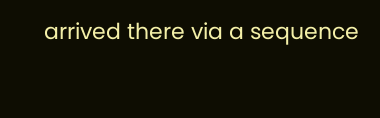arrived there via a sequence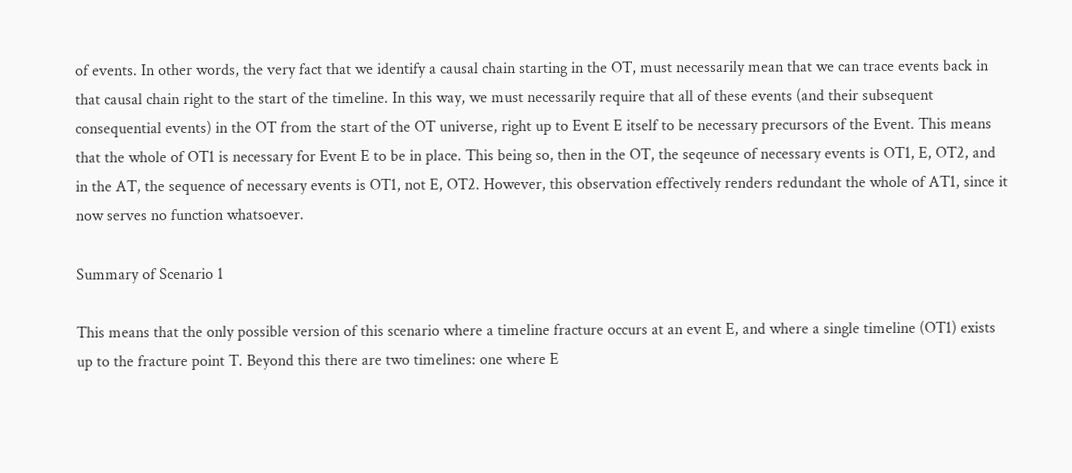of events. In other words, the very fact that we identify a causal chain starting in the OT, must necessarily mean that we can trace events back in that causal chain right to the start of the timeline. In this way, we must necessarily require that all of these events (and their subsequent consequential events) in the OT from the start of the OT universe, right up to Event E itself to be necessary precursors of the Event. This means that the whole of OT1 is necessary for Event E to be in place. This being so, then in the OT, the seqeunce of necessary events is OT1, E, OT2, and in the AT, the sequence of necessary events is OT1, not E, OT2. However, this observation effectively renders redundant the whole of AT1, since it now serves no function whatsoever.

Summary of Scenario 1

This means that the only possible version of this scenario where a timeline fracture occurs at an event E, and where a single timeline (OT1) exists up to the fracture point T. Beyond this there are two timelines: one where E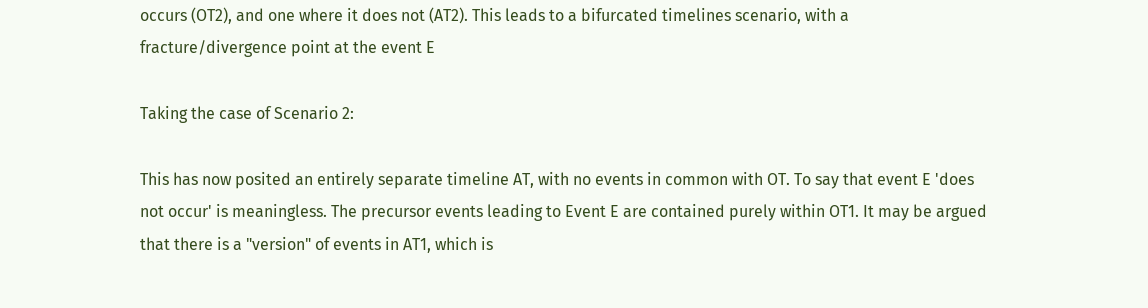occurs (OT2), and one where it does not (AT2). This leads to a bifurcated timelines scenario, with a fracture/divergence point at the event E

Taking the case of Scenario 2:

This has now posited an entirely separate timeline AT, with no events in common with OT. To say that event E 'does not occur' is meaningless. The precursor events leading to Event E are contained purely within OT1. It may be argued that there is a "version" of events in AT1, which is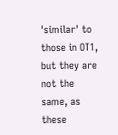'similar' to those in OT1, but they are not the same, as these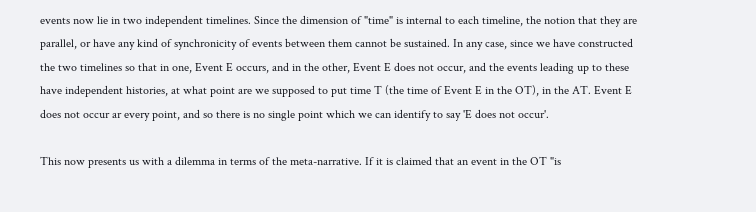events now lie in two independent timelines. Since the dimension of "time" is internal to each timeline, the notion that they are parallel, or have any kind of synchronicity of events between them cannot be sustained. In any case, since we have constructed the two timelines so that in one, Event E occurs, and in the other, Event E does not occur, and the events leading up to these have independent histories, at what point are we supposed to put time T (the time of Event E in the OT), in the AT. Event E does not occur ar every point, and so there is no single point which we can identify to say 'E does not occur'.

This now presents us with a dilemma in terms of the meta-narrative. If it is claimed that an event in the OT "is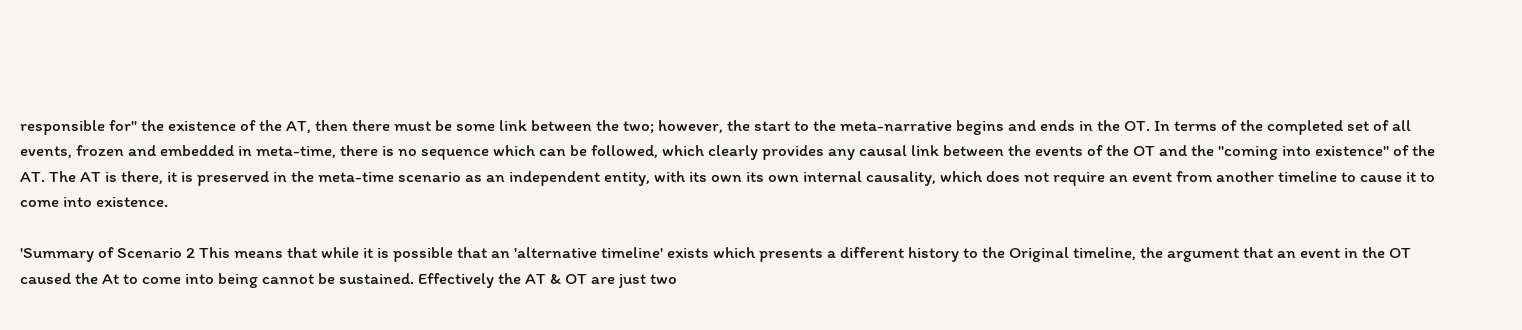responsible for" the existence of the AT, then there must be some link between the two; however, the start to the meta-narrative begins and ends in the OT. In terms of the completed set of all events, frozen and embedded in meta-time, there is no sequence which can be followed, which clearly provides any causal link between the events of the OT and the "coming into existence" of the AT. The AT is there, it is preserved in the meta-time scenario as an independent entity, with its own its own internal causality, which does not require an event from another timeline to cause it to come into existence.

'Summary of Scenario 2 This means that while it is possible that an 'alternative timeline' exists which presents a different history to the Original timeline, the argument that an event in the OT caused the At to come into being cannot be sustained. Effectively the AT & OT are just two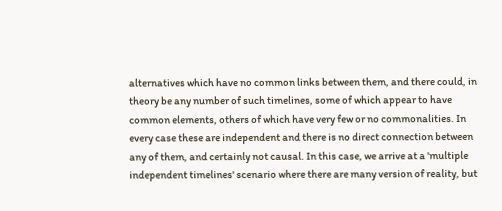alternatives which have no common links between them, and there could, in theory be any number of such timelines, some of which appear to have common elements, others of which have very few or no commonalities. In every case these are independent and there is no direct connection between any of them, and certainly not causal. In this case, we arrive at a 'multiple independent timelines' scenario where there are many version of reality, but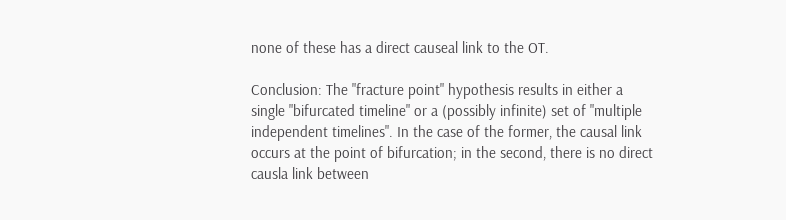none of these has a direct causeal link to the OT.

Conclusion: The "fracture point" hypothesis results in either a single "bifurcated timeline" or a (possibly infinite) set of "multiple independent timelines". In the case of the former, the causal link occurs at the point of bifurcation; in the second, there is no direct causla link between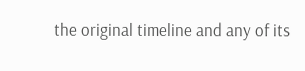the original timeline and any of its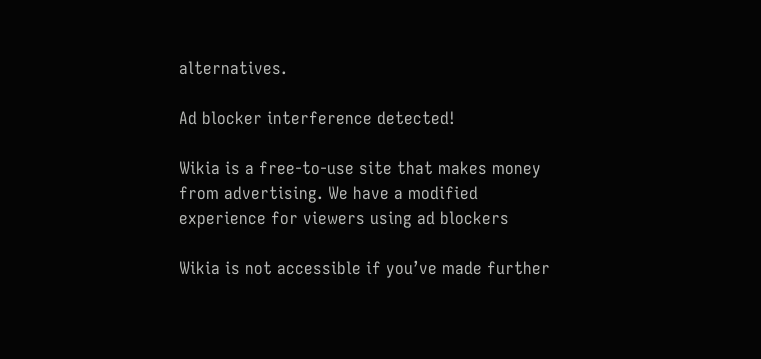alternatives.

Ad blocker interference detected!

Wikia is a free-to-use site that makes money from advertising. We have a modified experience for viewers using ad blockers

Wikia is not accessible if you’ve made further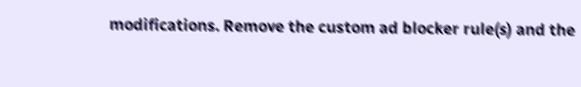modifications. Remove the custom ad blocker rule(s) and the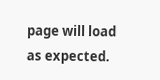page will load as expected.